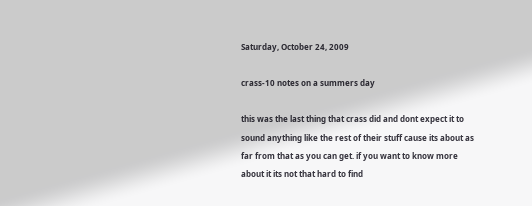Saturday, October 24, 2009

crass-10 notes on a summers day

this was the last thing that crass did and dont expect it to sound anything like the rest of their stuff cause its about as far from that as you can get. if you want to know more about it its not that hard to find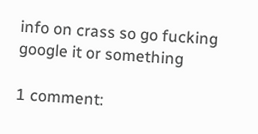info on crass so go fucking google it or something

1 comment: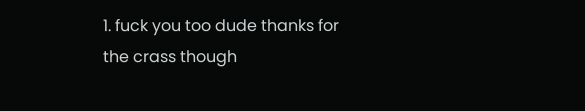1. fuck you too dude thanks for the crass though